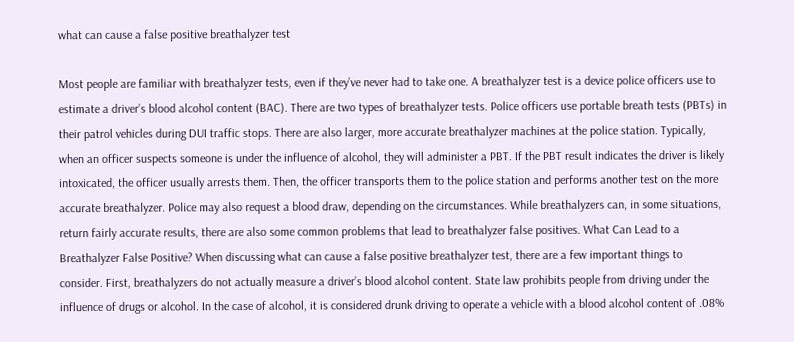what can cause a false positive breathalyzer test

Most people are familiar with breathalyzer tests, even if they’ve never had to take one. A breathalyzer test is a device police officers use to estimate a driver’s blood alcohol content (BAC). There are two types of breathalyzer tests. Police officers use portable breath tests (PBTs) in their patrol vehicles during DUI traffic stops. There are also larger, more accurate breathalyzer machines at the police station. Typically, when an officer suspects someone is under the influence of alcohol, they will administer a PBT. If the PBT result indicates the driver is likely intoxicated, the officer usually arrests them. Then, the officer transports them to the police station and performs another test on the more accurate breathalyzer. Police may also request a blood draw, depending on the circumstances. While breathalyzers can, in some situations, return fairly accurate results, there are also some common problems that lead to breathalyzer false positives. What Can Lead to a Breathalyzer False Positive? When discussing what can cause a false positive breathalyzer test, there are a few important things to consider. First, breathalyzers do not actually measure a driver’s blood alcohol content. State law prohibits people from driving under the influence of drugs or alcohol. In the case of alcohol, it is considered drunk driving to operate a vehicle with a blood alcohol content of .08%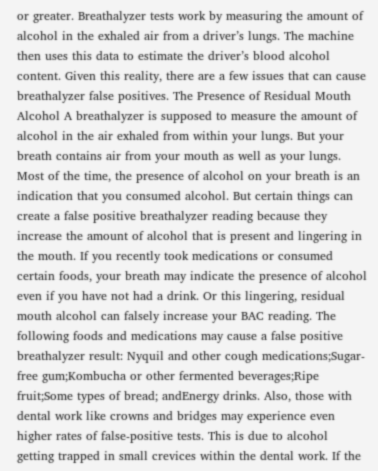or greater. Breathalyzer tests work by measuring the amount of alcohol in the exhaled air from a driver’s lungs. The machine then uses this data to estimate the driver’s blood alcohol content. Given this reality, there are a few issues that can cause breathalyzer false positives. The Presence of Residual Mouth Alcohol A breathalyzer is supposed to measure the amount of alcohol in the air exhaled from within your lungs. But your breath contains air from your mouth as well as your lungs. Most of the time, the presence of alcohol on your breath is an indication that you consumed alcohol. But certain things can create a false positive breathalyzer reading because they increase the amount of alcohol that is present and lingering in the mouth. If you recently took medications or consumed certain foods, your breath may indicate the presence of alcohol even if you have not had a drink. Or this lingering, residual mouth alcohol can falsely increase your BAC reading. The following foods and medications may cause a false positive breathalyzer result: Nyquil and other cough medications;Sugar-free gum;Kombucha or other fermented beverages;Ripe fruit;Some types of bread; andEnergy drinks. Also, those with dental work like crowns and bridges may experience even higher rates of false-positive tests. This is due to alcohol getting trapped in small crevices within the dental work. If the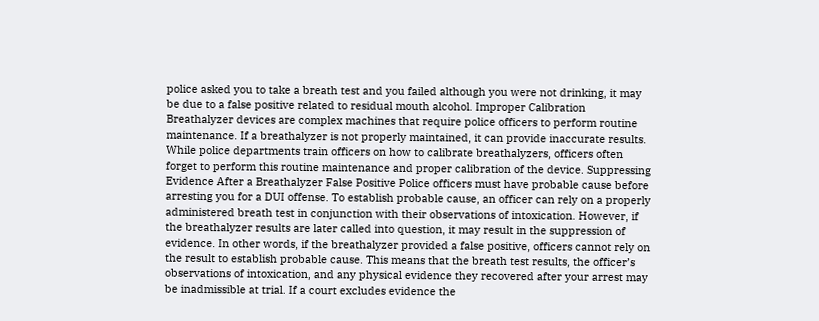police asked you to take a breath test and you failed although you were not drinking, it may be due to a false positive related to residual mouth alcohol. Improper Calibration Breathalyzer devices are complex machines that require police officers to perform routine maintenance. If a breathalyzer is not properly maintained, it can provide inaccurate results. While police departments train officers on how to calibrate breathalyzers, officers often forget to perform this routine maintenance and proper calibration of the device. Suppressing Evidence After a Breathalyzer False Positive Police officers must have probable cause before arresting you for a DUI offense. To establish probable cause, an officer can rely on a properly administered breath test in conjunction with their observations of intoxication. However, if the breathalyzer results are later called into question, it may result in the suppression of evidence. In other words, if the breathalyzer provided a false positive, officers cannot rely on the result to establish probable cause. This means that the breath test results, the officer’s observations of intoxication, and any physical evidence they recovered after your arrest may be inadmissible at trial. If a court excludes evidence the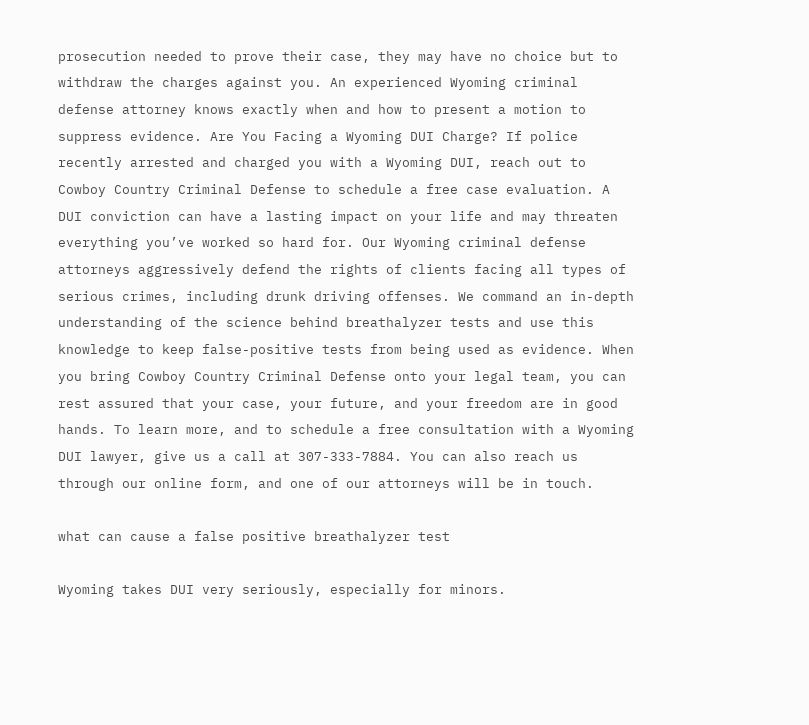prosecution needed to prove their case, they may have no choice but to withdraw the charges against you. An experienced Wyoming criminal defense attorney knows exactly when and how to present a motion to suppress evidence. Are You Facing a Wyoming DUI Charge? If police recently arrested and charged you with a Wyoming DUI, reach out to Cowboy Country Criminal Defense to schedule a free case evaluation. A DUI conviction can have a lasting impact on your life and may threaten everything you’ve worked so hard for. Our Wyoming criminal defense attorneys aggressively defend the rights of clients facing all types of serious crimes, including drunk driving offenses. We command an in-depth understanding of the science behind breathalyzer tests and use this knowledge to keep false-positive tests from being used as evidence. When you bring Cowboy Country Criminal Defense onto your legal team, you can rest assured that your case, your future, and your freedom are in good hands. To learn more, and to schedule a free consultation with a Wyoming DUI lawyer, give us a call at 307-333-7884. You can also reach us through our online form, and one of our attorneys will be in touch.

what can cause a false positive breathalyzer test

Wyoming takes DUI very seriously, especially for minors.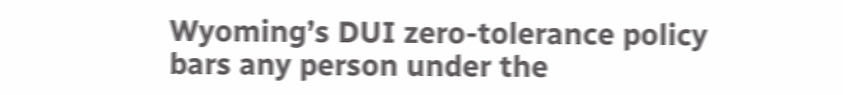Wyoming’s DUI zero-tolerance policy bars any person under the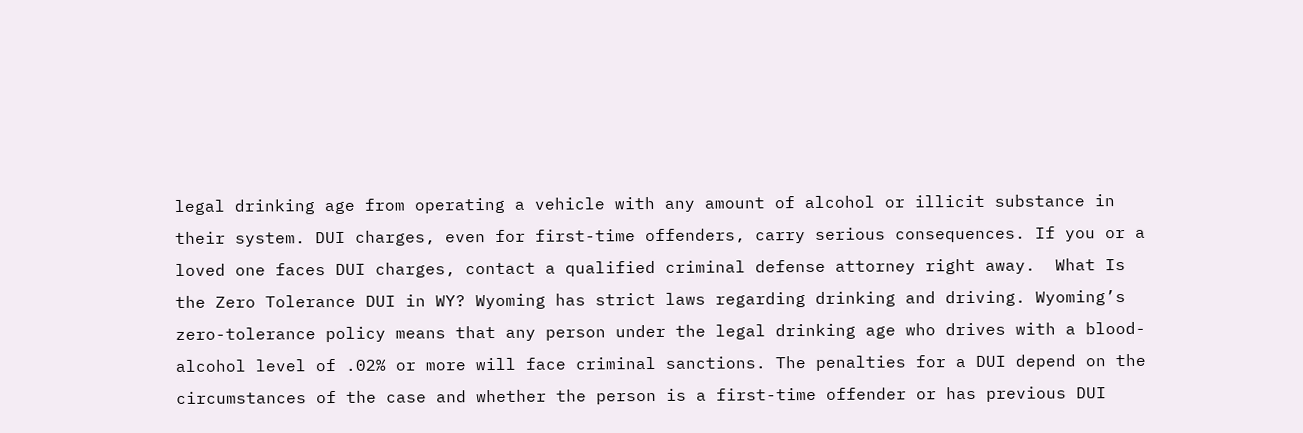legal drinking age from operating a vehicle with any amount of alcohol or illicit substance in their system. DUI charges, even for first-time offenders, carry serious consequences. If you or a loved one faces DUI charges, contact a qualified criminal defense attorney right away.  What Is the Zero Tolerance DUI in WY? Wyoming has strict laws regarding drinking and driving. Wyoming’s zero-tolerance policy means that any person under the legal drinking age who drives with a blood-alcohol level of .02% or more will face criminal sanctions. The penalties for a DUI depend on the circumstances of the case and whether the person is a first-time offender or has previous DUI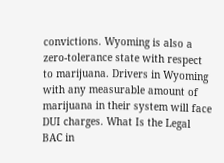convictions. Wyoming is also a zero-tolerance state with respect to marijuana. Drivers in Wyoming with any measurable amount of marijuana in their system will face DUI charges. What Is the Legal BAC in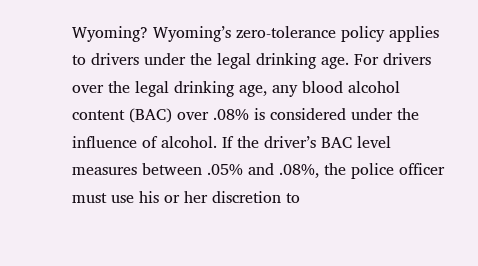Wyoming? Wyoming’s zero-tolerance policy applies to drivers under the legal drinking age. For drivers over the legal drinking age, any blood alcohol content (BAC) over .08% is considered under the influence of alcohol. If the driver’s BAC level measures between .05% and .08%, the police officer must use his or her discretion to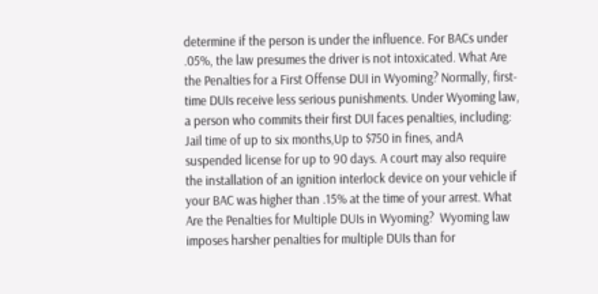determine if the person is under the influence. For BACs under .05%, the law presumes the driver is not intoxicated. What Are the Penalties for a First Offense DUI in Wyoming? Normally, first-time DUIs receive less serious punishments. Under Wyoming law, a person who commits their first DUI faces penalties, including: Jail time of up to six months,Up to $750 in fines, andA suspended license for up to 90 days. A court may also require the installation of an ignition interlock device on your vehicle if your BAC was higher than .15% at the time of your arrest. What Are the Penalties for Multiple DUIs in Wyoming?  Wyoming law imposes harsher penalties for multiple DUIs than for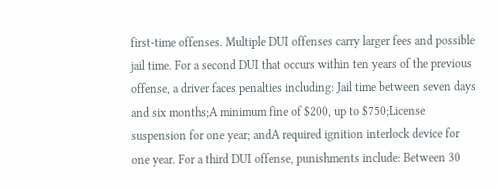first-time offenses. Multiple DUI offenses carry larger fees and possible jail time. For a second DUI that occurs within ten years of the previous offense, a driver faces penalties including: Jail time between seven days and six months;A minimum fine of $200, up to $750;License suspension for one year; andA required ignition interlock device for one year. For a third DUI offense, punishments include: Between 30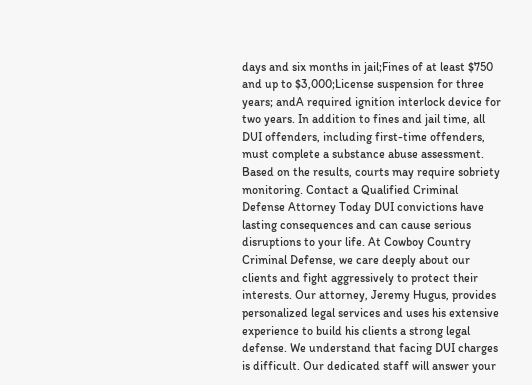days and six months in jail;Fines of at least $750 and up to $3,000;License suspension for three years; andA required ignition interlock device for two years. In addition to fines and jail time, all DUI offenders, including first-time offenders, must complete a substance abuse assessment. Based on the results, courts may require sobriety monitoring. Contact a Qualified Criminal Defense Attorney Today DUI convictions have lasting consequences and can cause serious disruptions to your life. At Cowboy Country Criminal Defense, we care deeply about our clients and fight aggressively to protect their interests. Our attorney, Jeremy Hugus, provides personalized legal services and uses his extensive experience to build his clients a strong legal defense. We understand that facing DUI charges is difficult. Our dedicated staff will answer your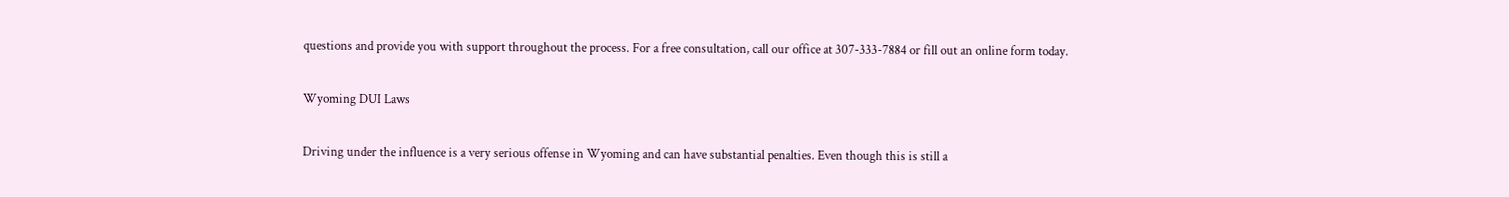questions and provide you with support throughout the process. For a free consultation, call our office at 307-333-7884 or fill out an online form today.

Wyoming DUI Laws

Driving under the influence is a very serious offense in Wyoming and can have substantial penalties. Even though this is still a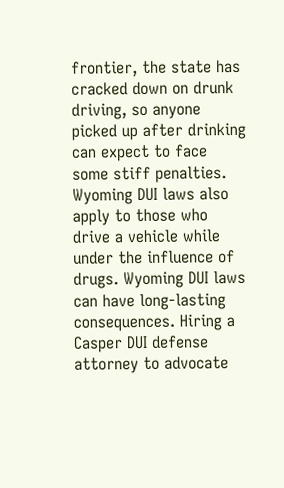frontier, the state has cracked down on drunk driving, so anyone picked up after drinking can expect to face some stiff penalties. Wyoming DUI laws also apply to those who drive a vehicle while under the influence of drugs. Wyoming DUI laws can have long-lasting consequences. Hiring a Casper DUI defense attorney to advocate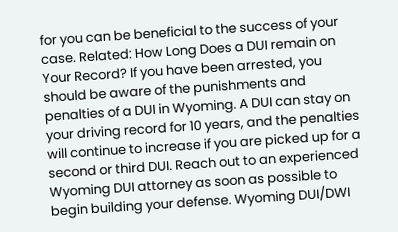for you can be beneficial to the success of your case. Related: How Long Does a DUI remain on Your Record? If you have been arrested, you should be aware of the punishments and penalties of a DUI in Wyoming. A DUI can stay on your driving record for 10 years, and the penalties will continue to increase if you are picked up for a second or third DUI. Reach out to an experienced Wyoming DUI attorney as soon as possible to begin building your defense. Wyoming DUI/DWI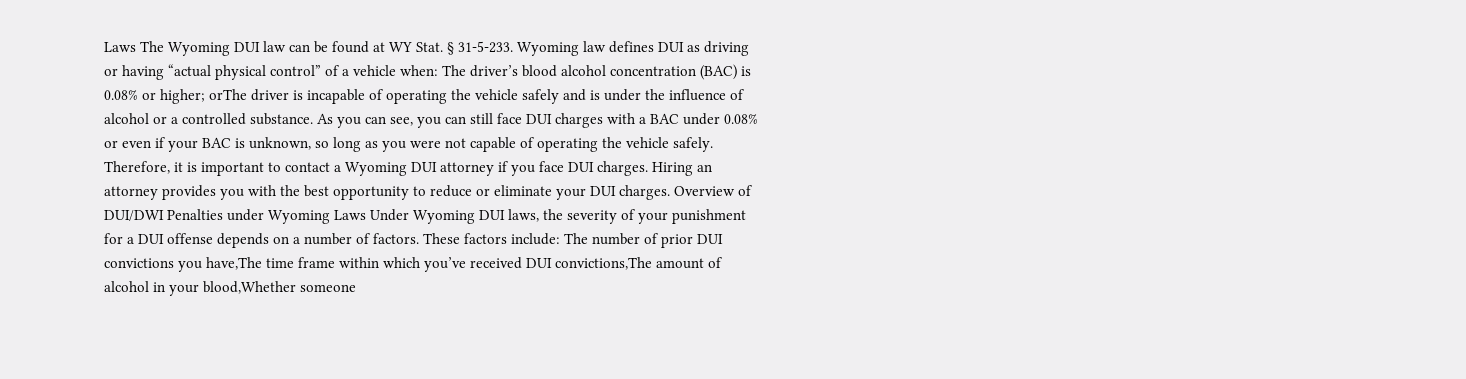Laws The Wyoming DUI law can be found at WY Stat. § 31-5-233. Wyoming law defines DUI as driving or having “actual physical control” of a vehicle when: The driver’s blood alcohol concentration (BAC) is 0.08% or higher; orThe driver is incapable of operating the vehicle safely and is under the influence of alcohol or a controlled substance. As you can see, you can still face DUI charges with a BAC under 0.08% or even if your BAC is unknown, so long as you were not capable of operating the vehicle safely. Therefore, it is important to contact a Wyoming DUI attorney if you face DUI charges. Hiring an attorney provides you with the best opportunity to reduce or eliminate your DUI charges. Overview of DUI/DWI Penalties under Wyoming Laws Under Wyoming DUI laws, the severity of your punishment for a DUI offense depends on a number of factors. These factors include: The number of prior DUI convictions you have,The time frame within which you’ve received DUI convictions,The amount of alcohol in your blood,Whether someone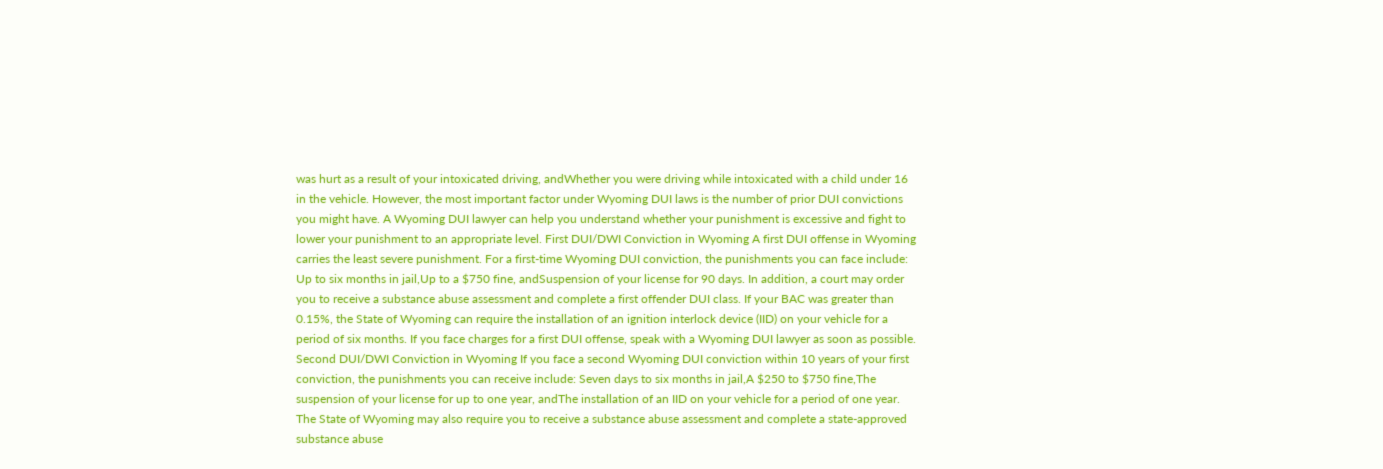was hurt as a result of your intoxicated driving, andWhether you were driving while intoxicated with a child under 16 in the vehicle. However, the most important factor under Wyoming DUI laws is the number of prior DUI convictions you might have. A Wyoming DUI lawyer can help you understand whether your punishment is excessive and fight to lower your punishment to an appropriate level. First DUI/DWI Conviction in Wyoming A first DUI offense in Wyoming carries the least severe punishment. For a first-time Wyoming DUI conviction, the punishments you can face include: Up to six months in jail,Up to a $750 fine, andSuspension of your license for 90 days. In addition, a court may order you to receive a substance abuse assessment and complete a first offender DUI class. If your BAC was greater than 0.15%, the State of Wyoming can require the installation of an ignition interlock device (IID) on your vehicle for a period of six months. If you face charges for a first DUI offense, speak with a Wyoming DUI lawyer as soon as possible.  Second DUI/DWI Conviction in Wyoming If you face a second Wyoming DUI conviction within 10 years of your first conviction, the punishments you can receive include: Seven days to six months in jail,A $250 to $750 fine,The suspension of your license for up to one year, andThe installation of an IID on your vehicle for a period of one year. The State of Wyoming may also require you to receive a substance abuse assessment and complete a state-approved substance abuse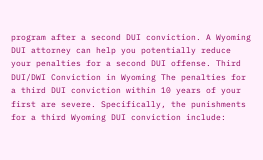program after a second DUI conviction. A Wyoming DUI attorney can help you potentially reduce your penalties for a second DUI offense. Third DUI/DWI Conviction in Wyoming The penalties for a third DUI conviction within 10 years of your first are severe. Specifically, the punishments for a third Wyoming DUI conviction include: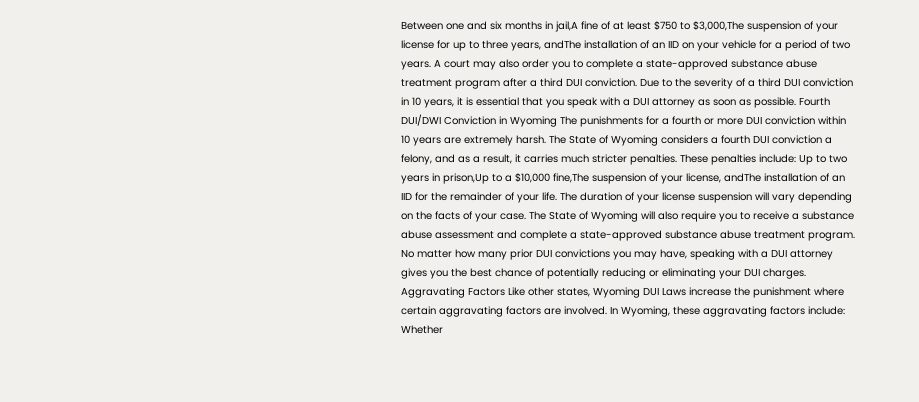Between one and six months in jail,A fine of at least $750 to $3,000,The suspension of your license for up to three years, andThe installation of an IID on your vehicle for a period of two years. A court may also order you to complete a state-approved substance abuse treatment program after a third DUI conviction. Due to the severity of a third DUI conviction in 10 years, it is essential that you speak with a DUI attorney as soon as possible. Fourth DUI/DWI Conviction in Wyoming The punishments for a fourth or more DUI conviction within 10 years are extremely harsh. The State of Wyoming considers a fourth DUI conviction a felony, and as a result, it carries much stricter penalties. These penalties include: Up to two years in prison,Up to a $10,000 fine,The suspension of your license, andThe installation of an IID for the remainder of your life. The duration of your license suspension will vary depending on the facts of your case. The State of Wyoming will also require you to receive a substance abuse assessment and complete a state-approved substance abuse treatment program. No matter how many prior DUI convictions you may have, speaking with a DUI attorney gives you the best chance of potentially reducing or eliminating your DUI charges.  Aggravating Factors Like other states, Wyoming DUI Laws increase the punishment where certain aggravating factors are involved. In Wyoming, these aggravating factors include: Whether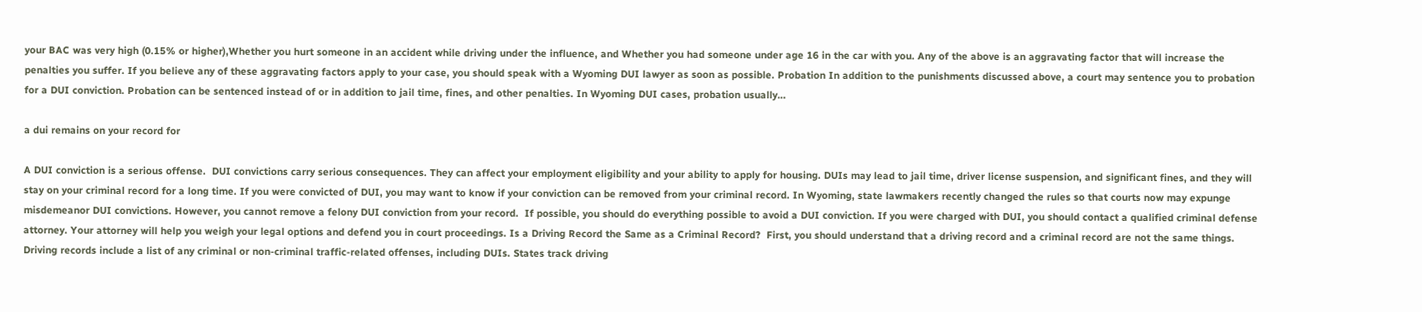your BAC was very high (0.15% or higher),Whether you hurt someone in an accident while driving under the influence, and Whether you had someone under age 16 in the car with you. Any of the above is an aggravating factor that will increase the penalties you suffer. If you believe any of these aggravating factors apply to your case, you should speak with a Wyoming DUI lawyer as soon as possible. Probation In addition to the punishments discussed above, a court may sentence you to probation for a DUI conviction. Probation can be sentenced instead of or in addition to jail time, fines, and other penalties. In Wyoming DUI cases, probation usually…

a dui remains on your record for

A DUI conviction is a serious offense.  DUI convictions carry serious consequences. They can affect your employment eligibility and your ability to apply for housing. DUIs may lead to jail time, driver license suspension, and significant fines, and they will stay on your criminal record for a long time. If you were convicted of DUI, you may want to know if your conviction can be removed from your criminal record. In Wyoming, state lawmakers recently changed the rules so that courts now may expunge misdemeanor DUI convictions. However, you cannot remove a felony DUI conviction from your record.  If possible, you should do everything possible to avoid a DUI conviction. If you were charged with DUI, you should contact a qualified criminal defense attorney. Your attorney will help you weigh your legal options and defend you in court proceedings. Is a Driving Record the Same as a Criminal Record?  First, you should understand that a driving record and a criminal record are not the same things. Driving records include a list of any criminal or non-criminal traffic-related offenses, including DUIs. States track driving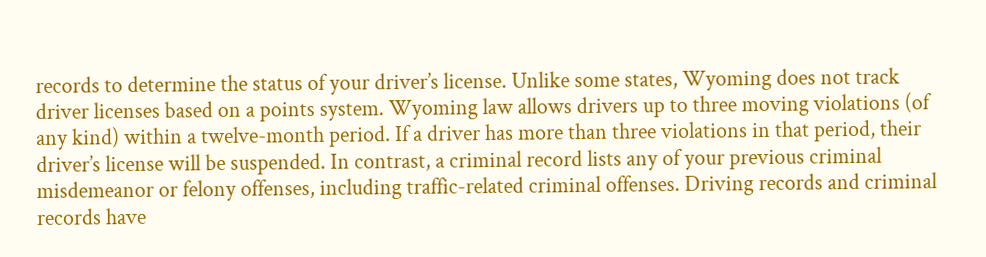records to determine the status of your driver’s license. Unlike some states, Wyoming does not track driver licenses based on a points system. Wyoming law allows drivers up to three moving violations (of any kind) within a twelve-month period. If a driver has more than three violations in that period, their driver’s license will be suspended. In contrast, a criminal record lists any of your previous criminal misdemeanor or felony offenses, including traffic-related criminal offenses. Driving records and criminal records have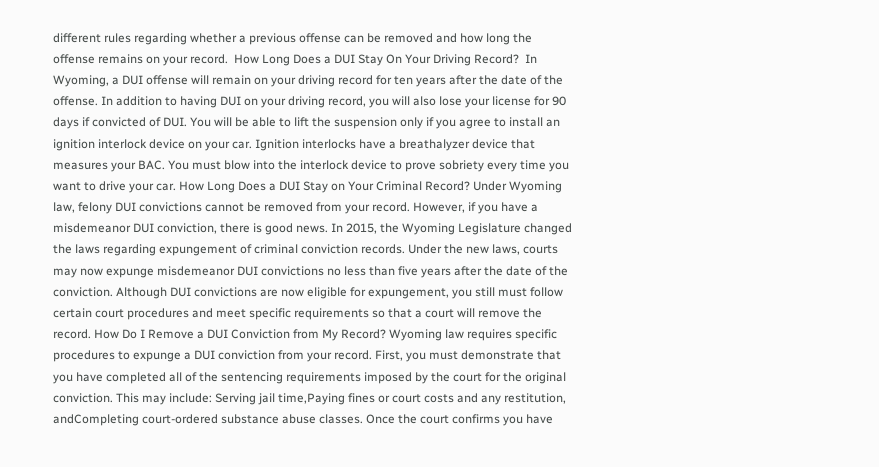different rules regarding whether a previous offense can be removed and how long the offense remains on your record.  How Long Does a DUI Stay On Your Driving Record?  In Wyoming, a DUI offense will remain on your driving record for ten years after the date of the offense. In addition to having DUI on your driving record, you will also lose your license for 90 days if convicted of DUI. You will be able to lift the suspension only if you agree to install an ignition interlock device on your car. Ignition interlocks have a breathalyzer device that measures your BAC. You must blow into the interlock device to prove sobriety every time you want to drive your car. How Long Does a DUI Stay on Your Criminal Record? Under Wyoming law, felony DUI convictions cannot be removed from your record. However, if you have a misdemeanor DUI conviction, there is good news. In 2015, the Wyoming Legislature changed the laws regarding expungement of criminal conviction records. Under the new laws, courts may now expunge misdemeanor DUI convictions no less than five years after the date of the conviction. Although DUI convictions are now eligible for expungement, you still must follow certain court procedures and meet specific requirements so that a court will remove the record. How Do I Remove a DUI Conviction from My Record? Wyoming law requires specific procedures to expunge a DUI conviction from your record. First, you must demonstrate that you have completed all of the sentencing requirements imposed by the court for the original conviction. This may include: Serving jail time,Paying fines or court costs and any restitution, andCompleting court-ordered substance abuse classes. Once the court confirms you have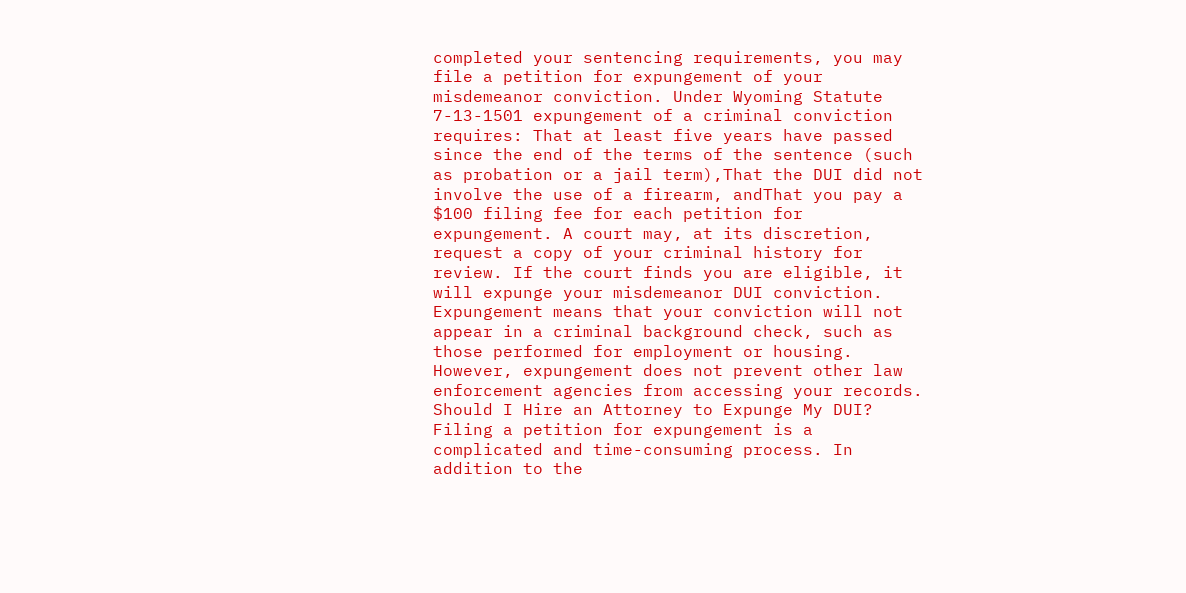completed your sentencing requirements, you may file a petition for expungement of your misdemeanor conviction. Under Wyoming Statute 7-13-1501 expungement of a criminal conviction requires: That at least five years have passed since the end of the terms of the sentence (such as probation or a jail term),That the DUI did not involve the use of a firearm, andThat you pay a $100 filing fee for each petition for expungement. A court may, at its discretion, request a copy of your criminal history for review. If the court finds you are eligible, it will expunge your misdemeanor DUI conviction. Expungement means that your conviction will not appear in a criminal background check, such as those performed for employment or housing. However, expungement does not prevent other law enforcement agencies from accessing your records.  Should I Hire an Attorney to Expunge My DUI? Filing a petition for expungement is a complicated and time-consuming process. In addition to the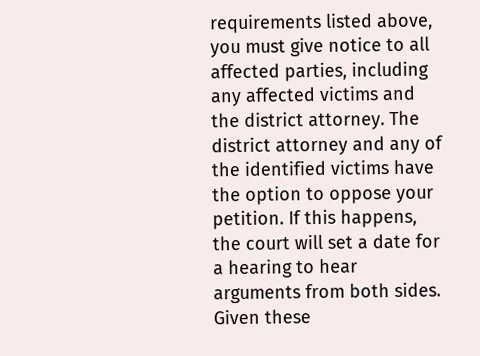requirements listed above, you must give notice to all affected parties, including any affected victims and the district attorney. The district attorney and any of the identified victims have the option to oppose your petition. If this happens, the court will set a date for a hearing to hear arguments from both sides. Given these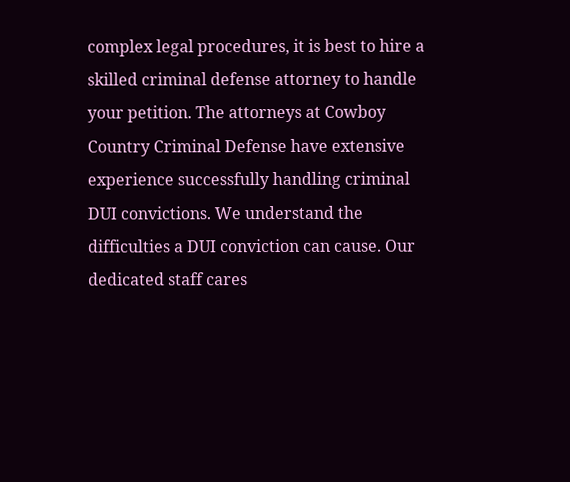complex legal procedures, it is best to hire a skilled criminal defense attorney to handle your petition. The attorneys at Cowboy Country Criminal Defense have extensive experience successfully handling criminal DUI convictions. We understand the difficulties a DUI conviction can cause. Our dedicated staff cares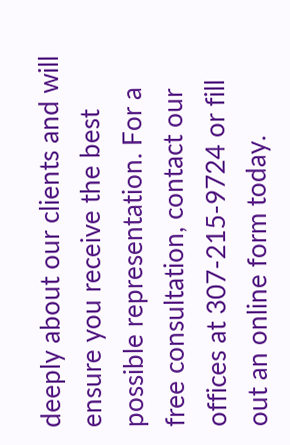deeply about our clients and will ensure you receive the best possible representation. For a free consultation, contact our offices at 307-215-9724 or fill out an online form today.